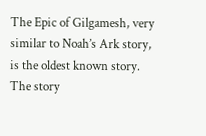The Epic of Gilgamesh, very similar to Noah’s Ark story, is the oldest known story. The story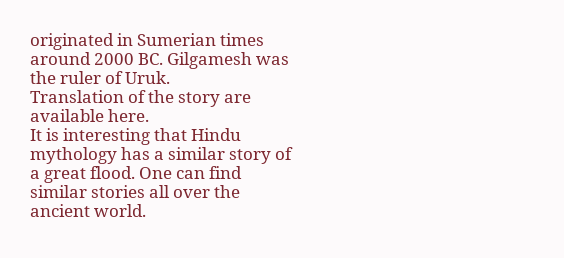originated in Sumerian times around 2000 BC. Gilgamesh was the ruler of Uruk.
Translation of the story are available here.
It is interesting that Hindu mythology has a similar story of a great flood. One can find similar stories all over the ancient world.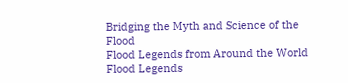Bridging the Myth and Science of the Flood
Flood Legends from Around the World
Flood Legends